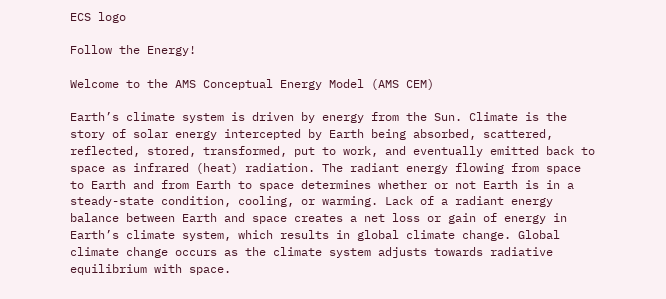ECS logo

Follow the Energy!

Welcome to the AMS Conceptual Energy Model (AMS CEM)

Earth’s climate system is driven by energy from the Sun. Climate is the story of solar energy intercepted by Earth being absorbed, scattered, reflected, stored, transformed, put to work, and eventually emitted back to space as infrared (heat) radiation. The radiant energy flowing from space to Earth and from Earth to space determines whether or not Earth is in a steady-state condition, cooling, or warming. Lack of a radiant energy balance between Earth and space creates a net loss or gain of energy in Earth’s climate system, which results in global climate change. Global climate change occurs as the climate system adjusts towards radiative equilibrium with space.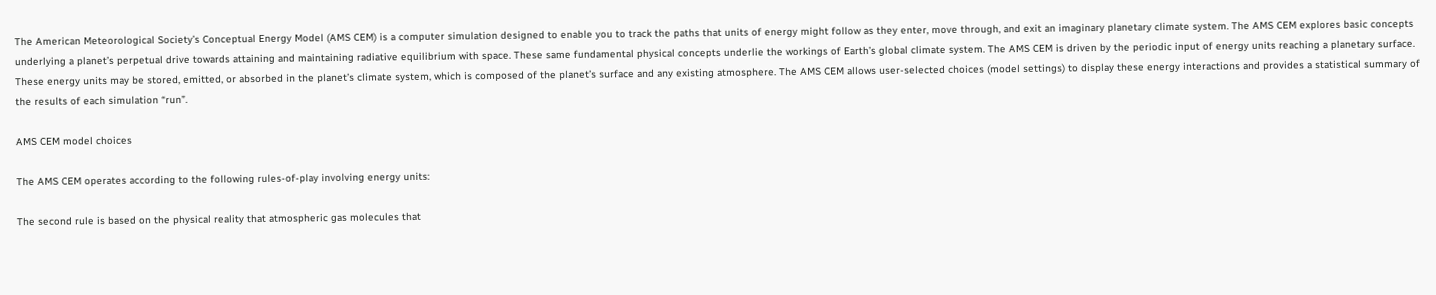The American Meteorological Society’s Conceptual Energy Model (AMS CEM) is a computer simulation designed to enable you to track the paths that units of energy might follow as they enter, move through, and exit an imaginary planetary climate system. The AMS CEM explores basic concepts underlying a planet’s perpetual drive towards attaining and maintaining radiative equilibrium with space. These same fundamental physical concepts underlie the workings of Earth’s global climate system. The AMS CEM is driven by the periodic input of energy units reaching a planetary surface. These energy units may be stored, emitted, or absorbed in the planet’s climate system, which is composed of the planet’s surface and any existing atmosphere. The AMS CEM allows user-selected choices (model settings) to display these energy interactions and provides a statistical summary of the results of each simulation “run”.

AMS CEM model choices

The AMS CEM operates according to the following rules-of-play involving energy units:

The second rule is based on the physical reality that atmospheric gas molecules that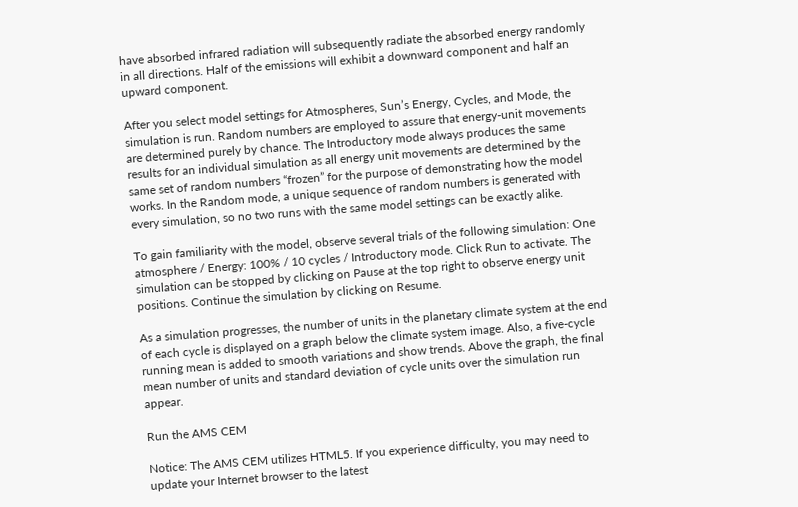have absorbed infrared radiation will subsequently radiate the absorbed energy randomly in all directions. Half of the emissions will exhibit a downward component and half an upward component.

After you select model settings for Atmospheres, Sun’s Energy, Cycles, and Mode, the simulation is run. Random numbers are employed to assure that energy-unit movements are determined purely by chance. The Introductory mode always produces the same results for an individual simulation as all energy unit movements are determined by the same set of random numbers “frozen” for the purpose of demonstrating how the model works. In the Random mode, a unique sequence of random numbers is generated with every simulation, so no two runs with the same model settings can be exactly alike.

To gain familiarity with the model, observe several trials of the following simulation: One atmosphere / Energy: 100% / 10 cycles / Introductory mode. Click Run to activate. The simulation can be stopped by clicking on Pause at the top right to observe energy unit positions. Continue the simulation by clicking on Resume.

As a simulation progresses, the number of units in the planetary climate system at the end of each cycle is displayed on a graph below the climate system image. Also, a five-cycle running mean is added to smooth variations and show trends. Above the graph, the final mean number of units and standard deviation of cycle units over the simulation run appear.

Run the AMS CEM

Notice: The AMS CEM utilizes HTML5. If you experience difficulty, you may need to update your Internet browser to the latest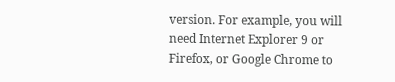version. For example, you will need Internet Explorer 9 or Firefox, or Google Chrome to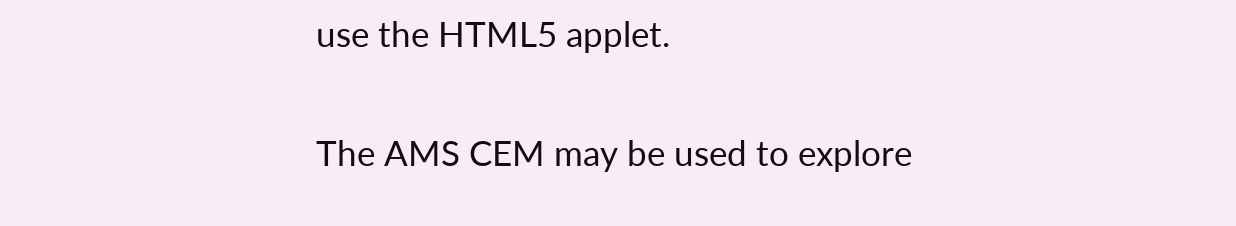use the HTML5 applet.

The AMS CEM may be used to explore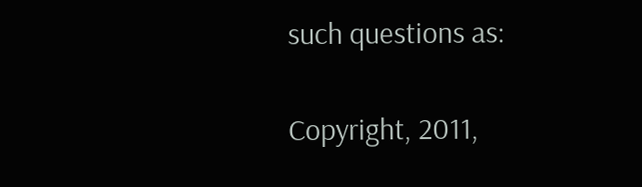such questions as:

Copyright, 2011,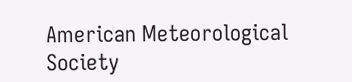American Meteorological Society